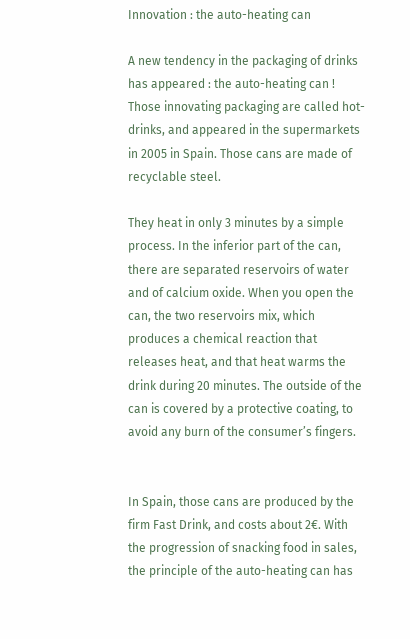Innovation : the auto-heating can

A new tendency in the packaging of drinks has appeared : the auto-heating can ! Those innovating packaging are called hot-drinks, and appeared in the supermarkets in 2005 in Spain. Those cans are made of recyclable steel.

They heat in only 3 minutes by a simple process. In the inferior part of the can, there are separated reservoirs of water and of calcium oxide. When you open the can, the two reservoirs mix, which produces a chemical reaction that releases heat, and that heat warms the drink during 20 minutes. The outside of the can is covered by a protective coating, to avoid any burn of the consumer’s fingers.


In Spain, those cans are produced by the firm Fast Drink, and costs about 2€. With the progression of snacking food in sales, the principle of the auto-heating can has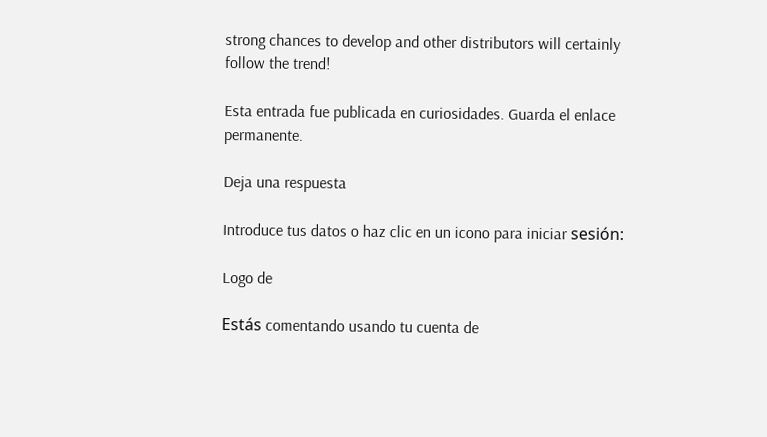strong chances to develop and other distributors will certainly follow the trend!

Esta entrada fue publicada en curiosidades. Guarda el enlace permanente.

Deja una respuesta

Introduce tus datos o haz clic en un icono para iniciar sesión:

Logo de

Estás comentando usando tu cuenta de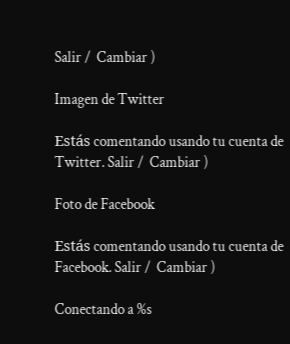Salir /  Cambiar )

Imagen de Twitter

Estás comentando usando tu cuenta de Twitter. Salir /  Cambiar )

Foto de Facebook

Estás comentando usando tu cuenta de Facebook. Salir /  Cambiar )

Conectando a %s